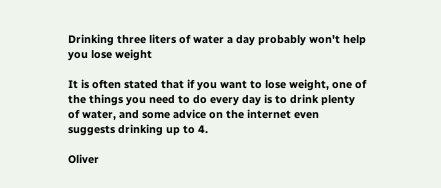Drinking three liters of water a day probably won't help you lose weight

It is often stated that if you want to lose weight, one of the things you need to do every day is to drink plenty of water, and some advice on the internet even suggests drinking up to 4.

Oliver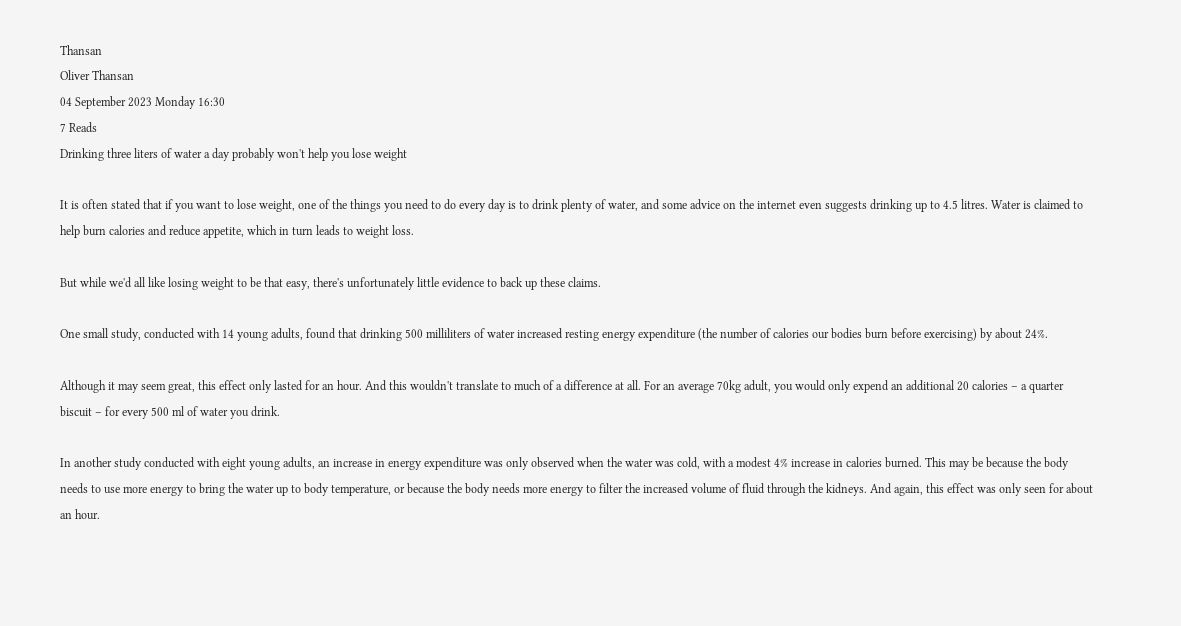Thansan
Oliver Thansan
04 September 2023 Monday 16:30
7 Reads
Drinking three liters of water a day probably won't help you lose weight

It is often stated that if you want to lose weight, one of the things you need to do every day is to drink plenty of water, and some advice on the internet even suggests drinking up to 4.5 litres. Water is claimed to help burn calories and reduce appetite, which in turn leads to weight loss.

But while we'd all like losing weight to be that easy, there's unfortunately little evidence to back up these claims.

One small study, conducted with 14 young adults, found that drinking 500 milliliters of water increased resting energy expenditure (the number of calories our bodies burn before exercising) by about 24%.

Although it may seem great, this effect only lasted for an hour. And this wouldn't translate to much of a difference at all. For an average 70kg adult, you would only expend an additional 20 calories – a quarter biscuit – for every 500 ml of water you drink.

In another study conducted with eight young adults, an increase in energy expenditure was only observed when the water was cold, with a modest 4% increase in calories burned. This may be because the body needs to use more energy to bring the water up to body temperature, or because the body needs more energy to filter the increased volume of fluid through the kidneys. And again, this effect was only seen for about an hour.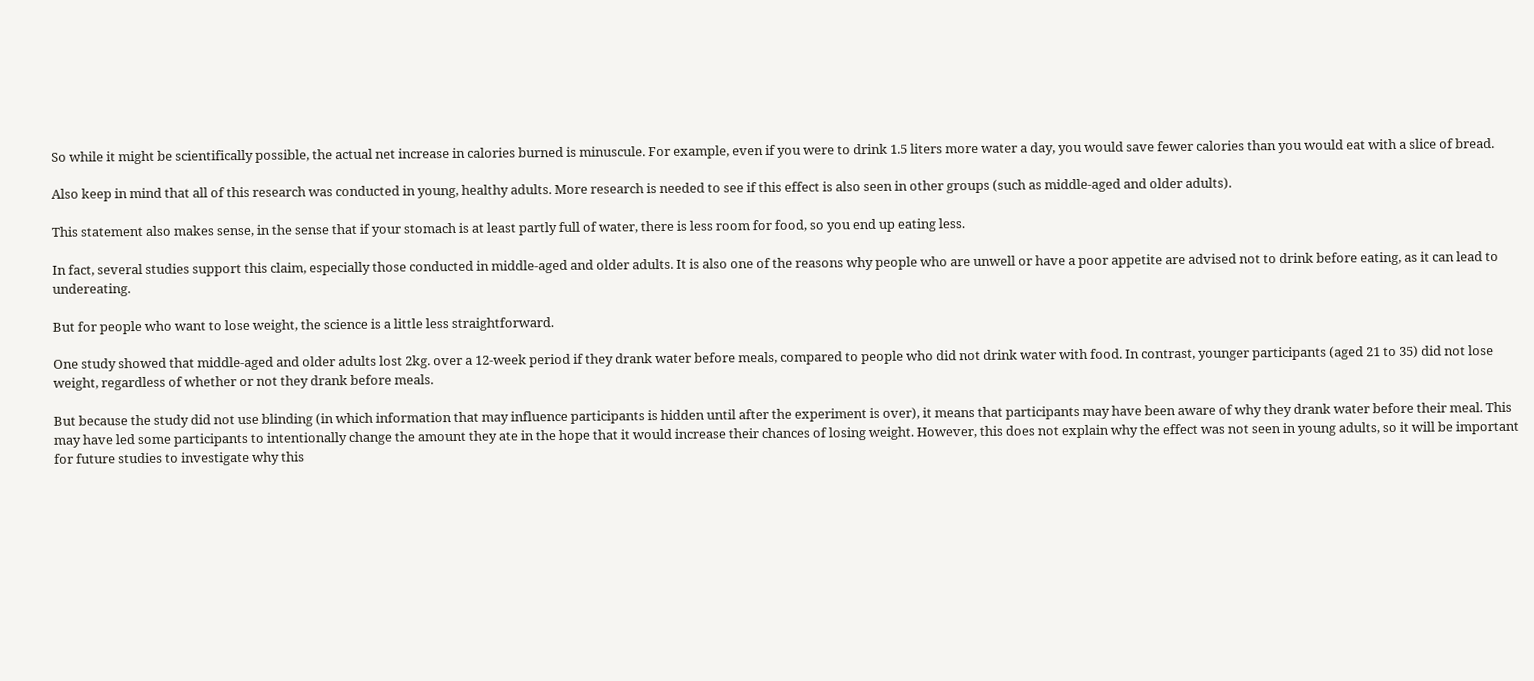So while it might be scientifically possible, the actual net increase in calories burned is minuscule. For example, even if you were to drink 1.5 liters more water a day, you would save fewer calories than you would eat with a slice of bread.

Also keep in mind that all of this research was conducted in young, healthy adults. More research is needed to see if this effect is also seen in other groups (such as middle-aged and older adults).

This statement also makes sense, in the sense that if your stomach is at least partly full of water, there is less room for food, so you end up eating less.

In fact, several studies support this claim, especially those conducted in middle-aged and older adults. It is also one of the reasons why people who are unwell or have a poor appetite are advised not to drink before eating, as it can lead to undereating.

But for people who want to lose weight, the science is a little less straightforward.

One study showed that middle-aged and older adults lost 2kg. over a 12-week period if they drank water before meals, compared to people who did not drink water with food. In contrast, younger participants (aged 21 to 35) did not lose weight, regardless of whether or not they drank before meals.

But because the study did not use blinding (in which information that may influence participants is hidden until after the experiment is over), it means that participants may have been aware of why they drank water before their meal. This may have led some participants to intentionally change the amount they ate in the hope that it would increase their chances of losing weight. However, this does not explain why the effect was not seen in young adults, so it will be important for future studies to investigate why this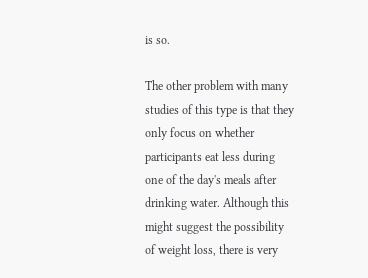is so.

The other problem with many studies of this type is that they only focus on whether participants eat less during one of the day's meals after drinking water. Although this might suggest the possibility of weight loss, there is very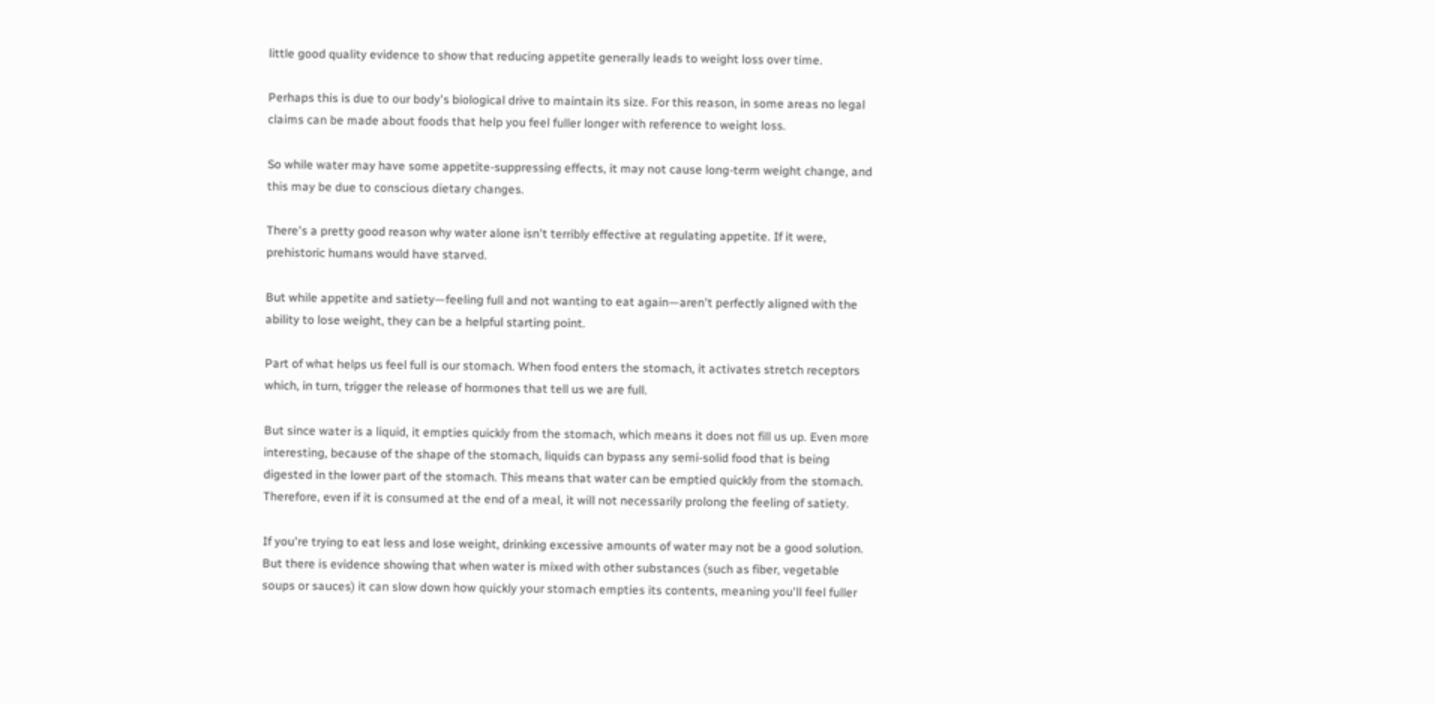little good quality evidence to show that reducing appetite generally leads to weight loss over time.

Perhaps this is due to our body's biological drive to maintain its size. For this reason, in some areas no legal claims can be made about foods that help you feel fuller longer with reference to weight loss.

So while water may have some appetite-suppressing effects, it may not cause long-term weight change, and this may be due to conscious dietary changes.

There's a pretty good reason why water alone isn't terribly effective at regulating appetite. If it were, prehistoric humans would have starved.

But while appetite and satiety—feeling full and not wanting to eat again—aren't perfectly aligned with the ability to lose weight, they can be a helpful starting point.

Part of what helps us feel full is our stomach. When food enters the stomach, it activates stretch receptors which, in turn, trigger the release of hormones that tell us we are full.

But since water is a liquid, it empties quickly from the stomach, which means it does not fill us up. Even more interesting, because of the shape of the stomach, liquids can bypass any semi-solid food that is being digested in the lower part of the stomach. This means that water can be emptied quickly from the stomach. Therefore, even if it is consumed at the end of a meal, it will not necessarily prolong the feeling of satiety.

If you're trying to eat less and lose weight, drinking excessive amounts of water may not be a good solution. But there is evidence showing that when water is mixed with other substances (such as fiber, vegetable soups or sauces) it can slow down how quickly your stomach empties its contents, meaning you'll feel fuller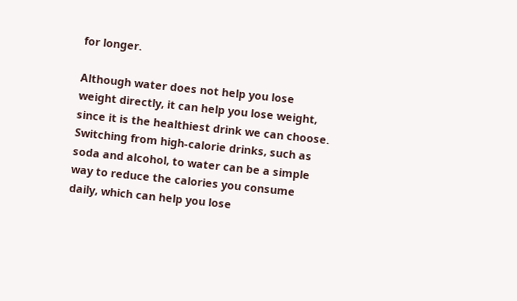for longer.

Although water does not help you lose weight directly, it can help you lose weight, since it is the healthiest drink we can choose. Switching from high-calorie drinks, such as soda and alcohol, to water can be a simple way to reduce the calories you consume daily, which can help you lose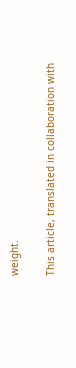weight.

This article, translated in collaboration with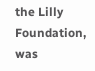the Lilly Foundation, was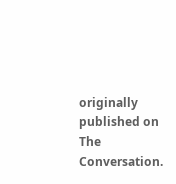originally published on The Conversation.